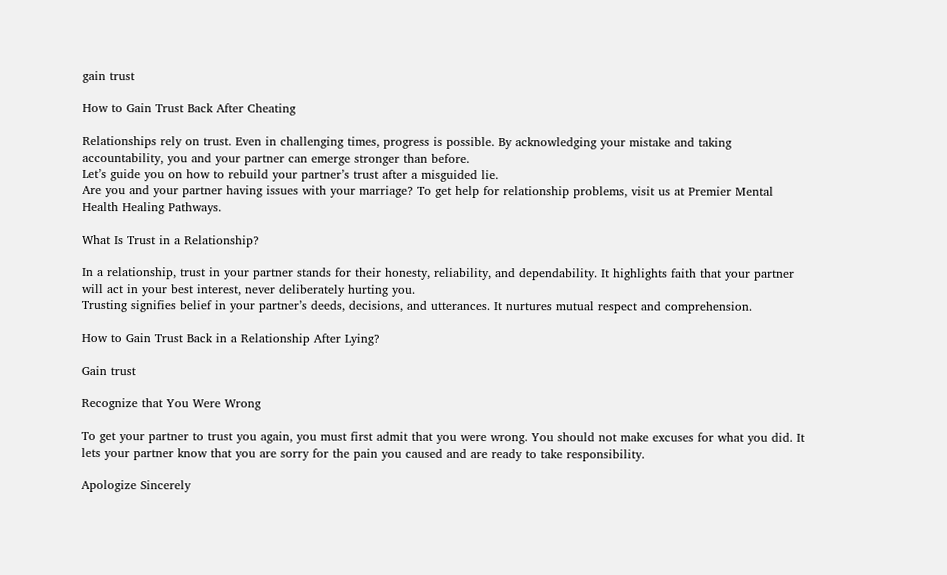gain trust

How to Gain Trust Back After Cheating

Relationships rely on trust. Even in challenging times, progress is possible. By acknowledging your mistake and taking accountability, you and your partner can emerge stronger than before.
Let’s guide you on how to rebuild your partner’s trust after a misguided lie.
Are you and your partner having issues with your marriage? To get help for relationship problems, visit us at Premier Mental Health Healing Pathways.

What Is Trust in a Relationship?

In a relationship, trust in your partner stands for their honesty, reliability, and dependability. It highlights faith that your partner will act in your best interest, never deliberately hurting you.
Trusting signifies belief in your partner’s deeds, decisions, and utterances. It nurtures mutual respect and comprehension.

How to Gain Trust Back in a Relationship After Lying?

Gain trust

Recognize that You Were Wrong

To get your partner to trust you again, you must first admit that you were wrong. You should not make excuses for what you did. It lets your partner know that you are sorry for the pain you caused and are ready to take responsibility.

Apologize Sincerely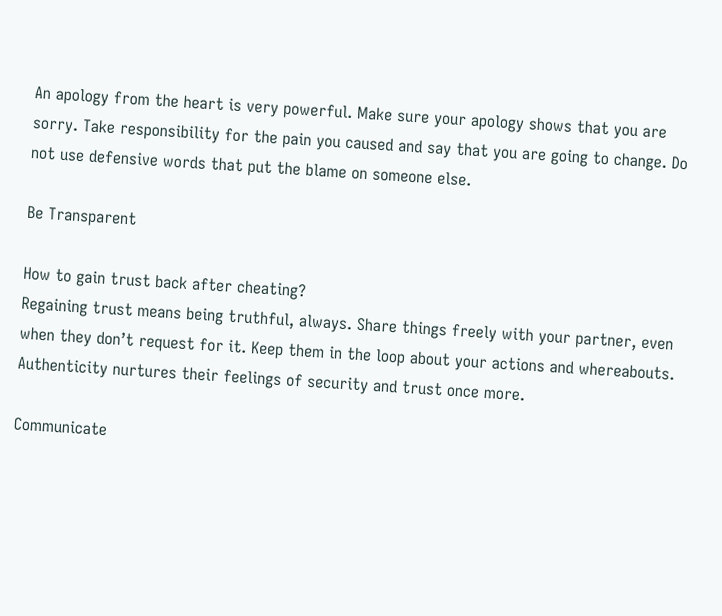An apology from the heart is very powerful. Make sure your apology shows that you are sorry. Take responsibility for the pain you caused and say that you are going to change. Do not use defensive words that put the blame on someone else.

Be Transparent

How to gain trust back after cheating?
Regaining trust means being truthful, always. Share things freely with your partner, even when they don’t request for it. Keep them in the loop about your actions and whereabouts. Authenticity nurtures their feelings of security and trust once more.

Communicate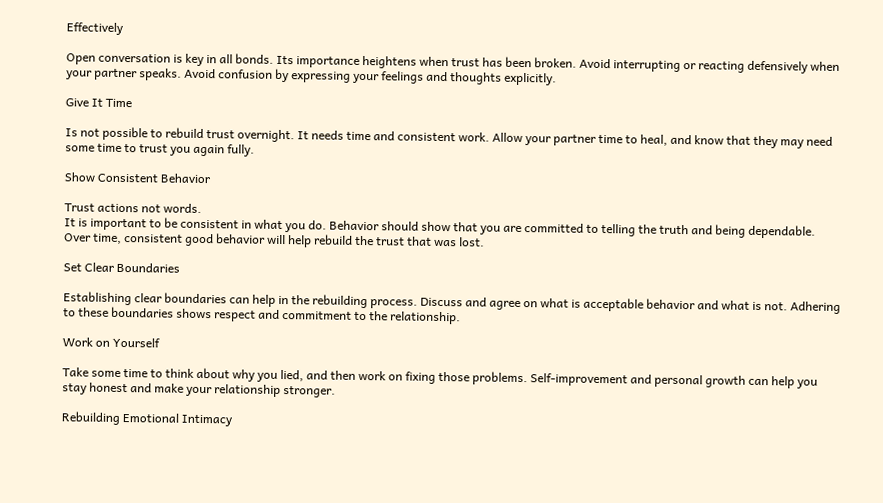Effectively

Open conversation is key in all bonds. Its importance heightens when trust has been broken. Avoid interrupting or reacting defensively when your partner speaks. Avoid confusion by expressing your feelings and thoughts explicitly.

Give It Time

Is not possible to rebuild trust overnight. It needs time and consistent work. Allow your partner time to heal, and know that they may need some time to trust you again fully.

Show Consistent Behavior

Trust actions not words.
It is important to be consistent in what you do. Behavior should show that you are committed to telling the truth and being dependable. Over time, consistent good behavior will help rebuild the trust that was lost.

Set Clear Boundaries

Establishing clear boundaries can help in the rebuilding process. Discuss and agree on what is acceptable behavior and what is not. Adhering to these boundaries shows respect and commitment to the relationship.

Work on Yourself

Take some time to think about why you lied, and then work on fixing those problems. Self-improvement and personal growth can help you stay honest and make your relationship stronger.

Rebuilding Emotional Intimacy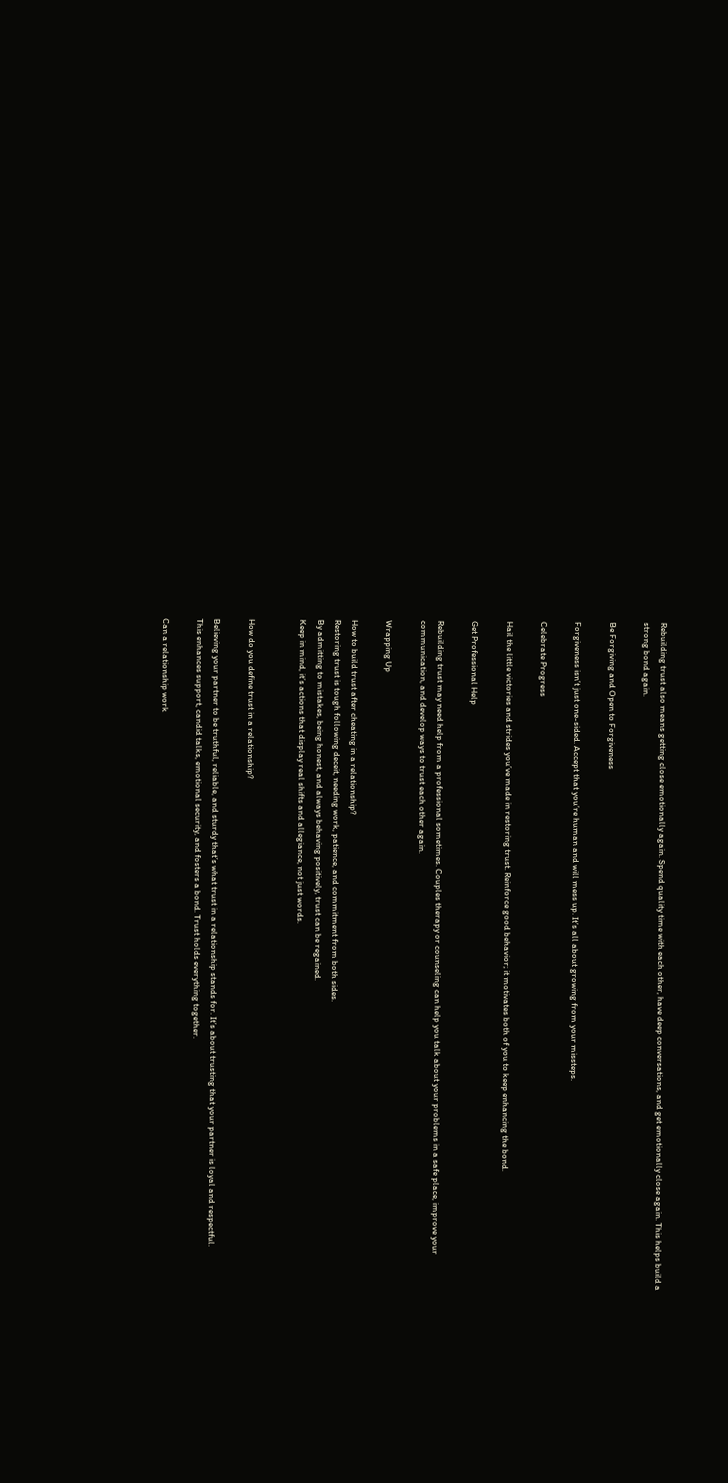Rebuilding trust also means getting close emotionally again. Spend quality time with each other, have deep conversations, and get emotionally close again. This helps build a strong bond again.

Be Forgiving and Open to Forgiveness

Forgiveness isn’t just one-sided. Accept that you’re human and will mess up. It’s all about growing from your missteps.

Celebrate Progress

Hail the little victories and strides you’ve made in restoring trust. Reinforce good behavior; it motivates both of you to keep enhancing the bond.

Get Professional Help

Rebuilding trust may need help from a professional sometimes. Couples therapy or counseling can help you talk about your problems in a safe place, improve your communication, and develop ways to trust each other again.

Wrapping Up

How to build trust after cheating in a relationship?
Restoring trust is tough following deceit, needing work, patience, and commitment from both sides.
By admitting to mistakes, being honest, and always behaving positively, trust can be regained.
Keep in mind, it’s actions that display real shifts and allegiance, not just words.


How do you define trust in a relationship?

Believing your partner to be truthful, reliable, and sturdy that’s what trust in a relationship stands for. It’s about trusting that your partner is loyal and respectful.
This enhances support, candid talks, emotional security, and fosters a bond. Trust holds everything together.

Can a relationship work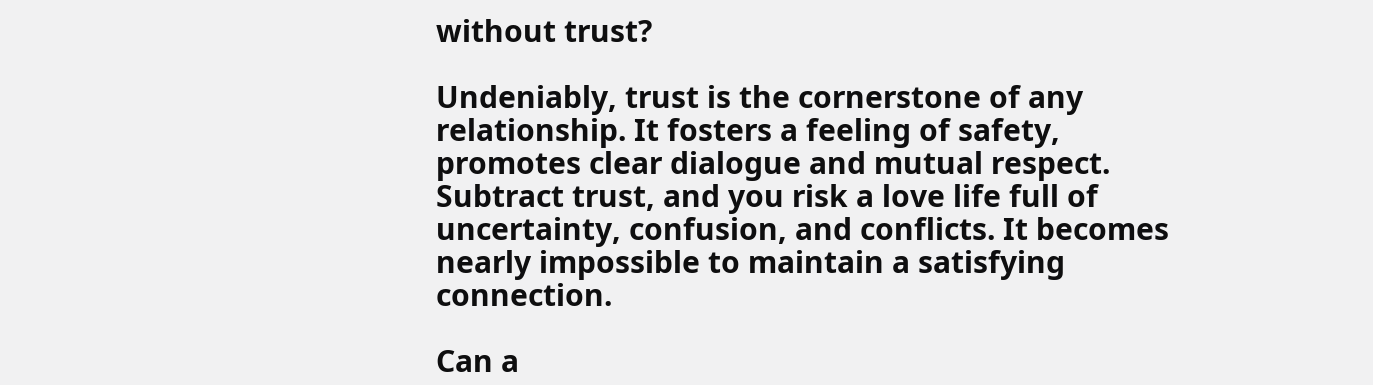without trust?

Undeniably, trust is the cornerstone of any relationship. It fosters a feeling of safety, promotes clear dialogue and mutual respect.
Subtract trust, and you risk a love life full of uncertainty, confusion, and conflicts. It becomes nearly impossible to maintain a satisfying connection.

Can a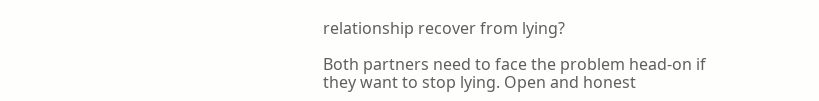relationship recover from lying?

Both partners need to face the problem head-on if they want to stop lying. Open and honest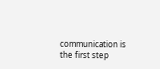communication is the first step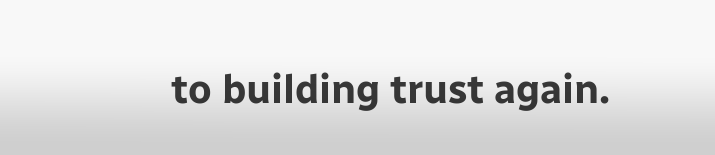to building trust again.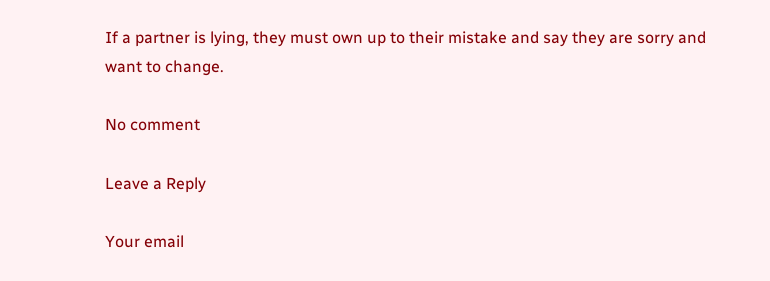If a partner is lying, they must own up to their mistake and say they are sorry and want to change.

No comment

Leave a Reply

Your email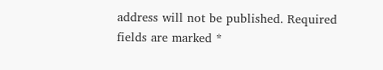address will not be published. Required fields are marked *